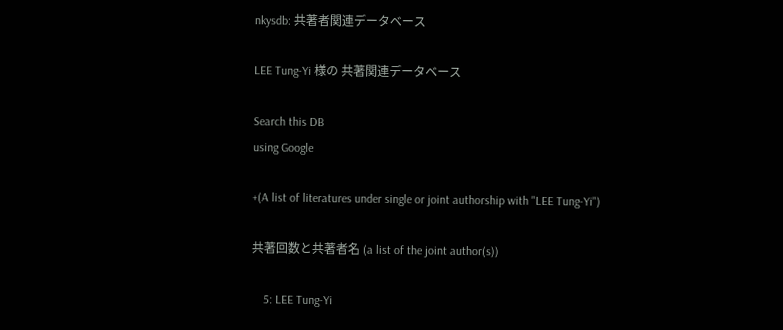nkysdb: 共著者関連データベース

LEE Tung-Yi 様の 共著関連データベース

Search this DB
using Google

+(A list of literatures under single or joint authorship with "LEE Tung-Yi")

共著回数と共著者名 (a list of the joint author(s))

    5: LEE Tung-Yi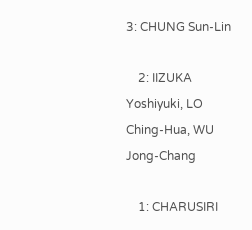3: CHUNG Sun-Lin

    2: IIZUKA Yoshiyuki, LO Ching-Hua, WU Jong-Chang

    1: CHARUSIRI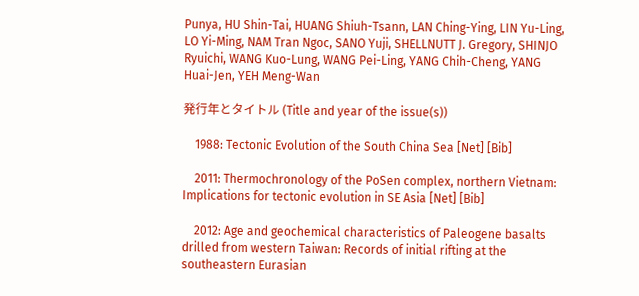Punya, HU Shin-Tai, HUANG Shiuh-Tsann, LAN Ching-Ying, LIN Yu-Ling, LO Yi-Ming, NAM Tran Ngoc, SANO Yuji, SHELLNUTT J. Gregory, SHINJO Ryuichi, WANG Kuo-Lung, WANG Pei-Ling, YANG Chih-Cheng, YANG Huai-Jen, YEH Meng-Wan

発行年とタイトル (Title and year of the issue(s))

    1988: Tectonic Evolution of the South China Sea [Net] [Bib]

    2011: Thermochronology of the PoSen complex, northern Vietnam: Implications for tectonic evolution in SE Asia [Net] [Bib]

    2012: Age and geochemical characteristics of Paleogene basalts drilled from western Taiwan: Records of initial rifting at the southeastern Eurasian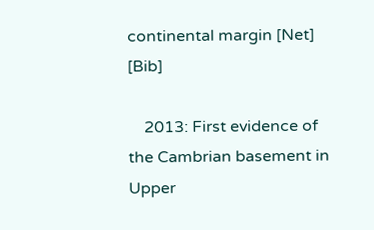continental margin [Net] [Bib]

    2013: First evidence of the Cambrian basement in Upper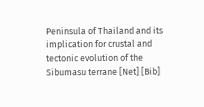Peninsula of Thailand and its implication for crustal and tectonic evolution of the Sibumasu terrane [Net] [Bib]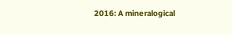2016: A mineralogical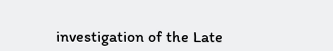investigation of the Late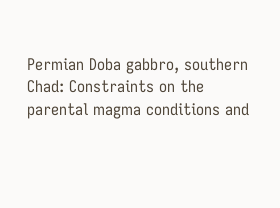Permian Doba gabbro, southern Chad: Constraints on the parental magma conditions and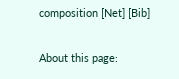composition [Net] [Bib]

About this page: